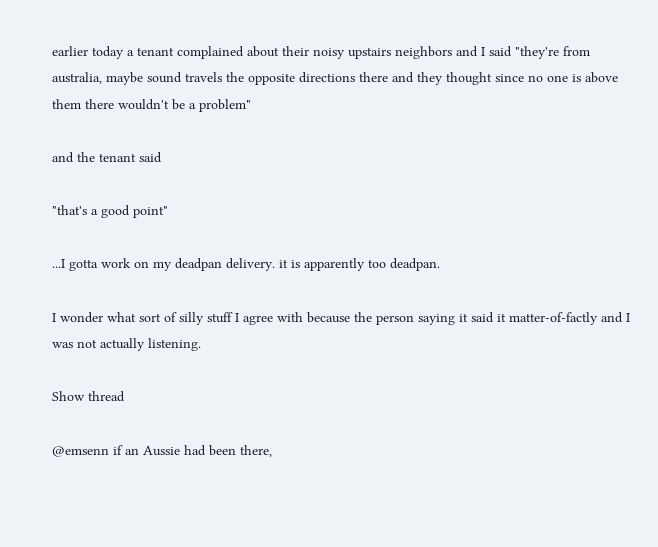earlier today a tenant complained about their noisy upstairs neighbors and I said "they're from australia, maybe sound travels the opposite directions there and they thought since no one is above them there wouldn't be a problem"

and the tenant said

"that's a good point"

...I gotta work on my deadpan delivery. it is apparently too deadpan.

I wonder what sort of silly stuff I agree with because the person saying it said it matter-of-factly and I was not actually listening.

Show thread

@emsenn if an Aussie had been there,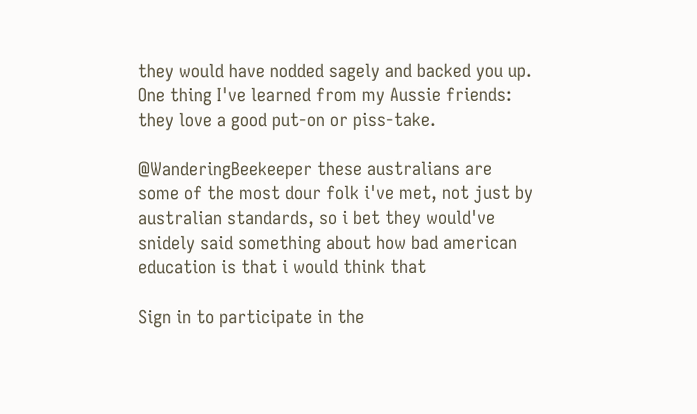they would have nodded sagely and backed you up. One thing I've learned from my Aussie friends: they love a good put-on or piss-take.

@WanderingBeekeeper these australians are some of the most dour folk i've met, not just by australian standards, so i bet they would've snidely said something about how bad american education is that i would think that

Sign in to participate in the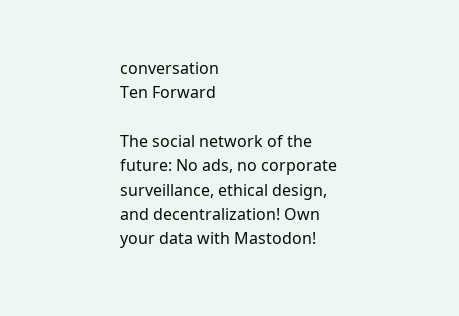conversation
Ten Forward

The social network of the future: No ads, no corporate surveillance, ethical design, and decentralization! Own your data with Mastodon!